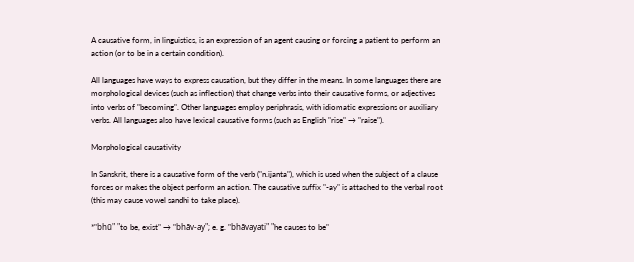A causative form, in linguistics, is an expression of an agent causing or forcing a patient to perform an action (or to be in a certain condition).

All languages have ways to express causation, but they differ in the means. In some languages there are morphological devices (such as inflection) that change verbs into their causative forms, or adjectives into verbs of "becoming". Other languages employ periphrasis, with idiomatic expressions or auxiliary verbs. All languages also have lexical causative forms (such as English "rise" → "raise").

Morphological causativity

In Sanskrit, there is a causative form of the verb ("n.ijanta"), which is used when the subject of a clause forces or makes the object perform an action. The causative suffix "-ay" is attached to the verbal root (this may cause vowel sandhi to take place).

*"bhū" "to be, exist" → "bhāv-ay"; e. g. "bhāvayati" "he causes to be"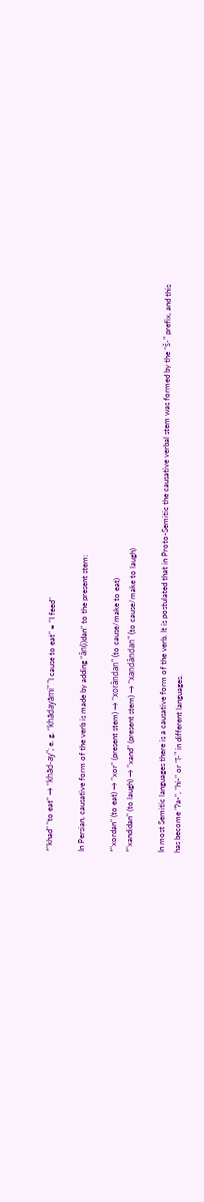*"khad" "to eat" → "khād-ay"; e. g. "khādayāmi" "I cause to eat" = "I feed"

In Persian, causative form of the verb is made by adding "ân(i)dan" to the present stem:

*"xordan" (to eat) → "xor" (present stem) → "xorândan" (to cause/make to eat)
*"xandidan" (to laugh) → "xand" (present stem) → "xandândan" (to cause/make to laugh)

In most Semitic languages there is a causative form of the verb. It is postulated that in Proto-Semitic the causative verbal stem was formed by the "š-" prefix, and this has become "ʔa-", "hi-" or "ī-" in different languages.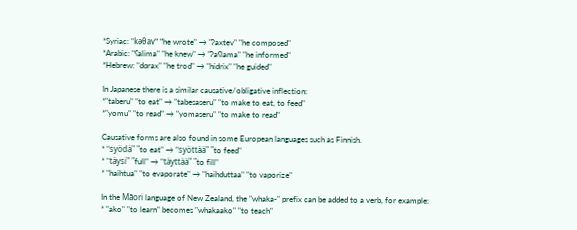*Syriac: "kəθav" "he wrote" → "ʔaxtev" "he composed"
*Arabic: "ʕalima" "he knew" → "ʔaʕlama" "he informed"
*Hebrew: "dɑrax" "he trod" → "hidrix" "he guided"

In Japanese there is a similar causative/obligative inflection:
*"taberu" "to eat" → "tabesaseru" "to make to eat, to feed"
*"yomu" "to read" → "yomaseru" "to make to read"

Causative forms are also found in some European languages such as Finnish.
* "syödä" "to eat" → "syöttää" "to feed"
* "täysi" "full" → "täyttää" "to fill"
* "haihtua" "to evaporate" → "haihduttaa" "to vaporize"

In the Māori language of New Zealand, the "whaka-" prefix can be added to a verb, for example:
* "ako" "to learn" becomes "whakaako" "to teach"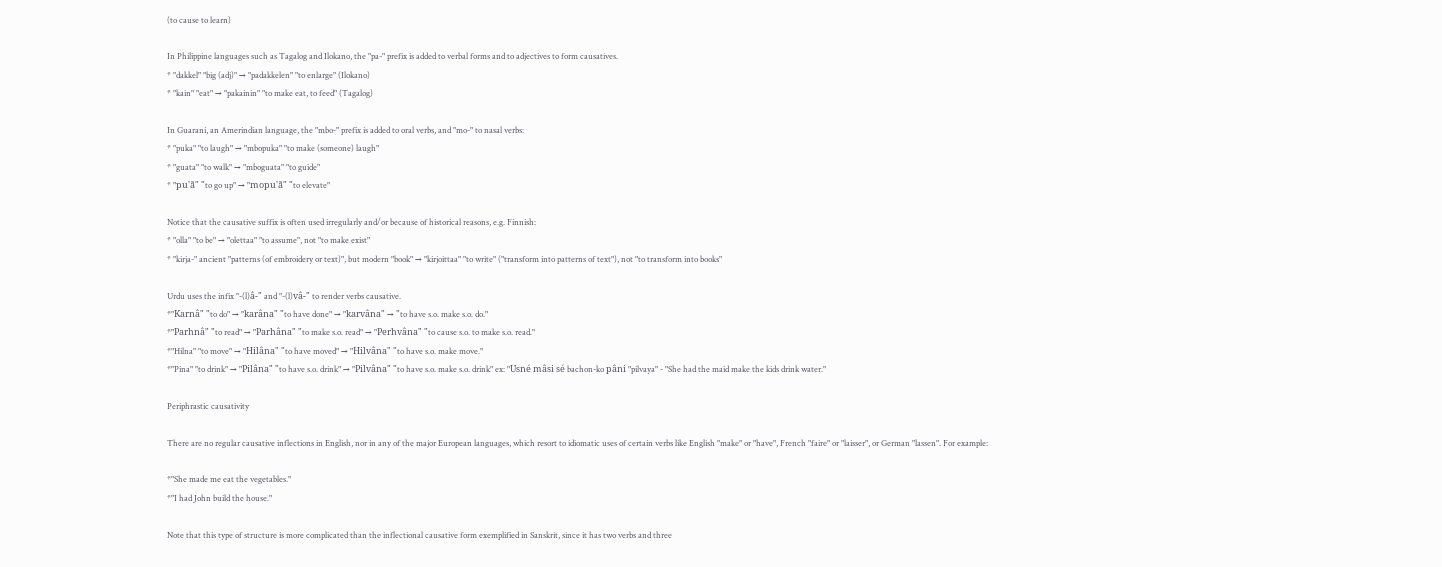(to cause to learn)

In Philippine languages such as Tagalog and Ilokano, the "pa-" prefix is added to verbal forms and to adjectives to form causatives.
* "dakkel" "big (adj)" → "padakkelen" "to enlarge" (Ilokano)
* "kain" "eat" → "pakainin" "to make eat, to feed" (Tagalog)

In Guarani, an Amerindian language, the "mbo-" prefix is added to oral verbs, and "mo-" to nasal verbs:
* "puka" "to laugh" → "mbopuka" "to make (someone) laugh"
* "guata" "to walk" → "mboguata" "to guide"
* "pu'ã" "to go up" → "mopu'ã" "to elevate"

Notice that the causative suffix is often used irregularly and/or because of historical reasons, e.g. Finnish:
* "olla" "to be" → "olettaa" "to assume", not "to make exist"
* "kirja-" ancient "patterns (of embroidery or text)", but modern "book" → "kirjoittaa" "to write" ("transform into patterns of text"), not "to transform into books"

Urdu uses the infix "-(l)â-" and "-(l)vâ-" to render verbs causative.
*"Karnâ" "to do" → "karâna" "to have done" → "karvâna" → "to have s.o. make s.o. do."
*"Parhnâ" "to read" → "Parhâna" "to make s.o. read" → "Perhvâna" "to cause s.o. to make s.o. read."
*"Hilna" "to move" → "Hilâna" "to have moved" → "Hilvâna" "to have s.o. make move."
*"Pina" "to drink" → "Pilâna" "to have s.o. drink" → "Pilvâna" "to have s.o. make s.o. drink" ex: "Usné mâsi sé bachon-ko pâni "pilvaya" - "She had the maid make the kids drink water."

Periphrastic causativity

There are no regular causative inflections in English, nor in any of the major European languages, which resort to idiomatic uses of certain verbs like English "make" or "have", French "faire" or "laisser", or German "lassen". For example:

*"She made me eat the vegetables."
*"I had John build the house."

Note that this type of structure is more complicated than the inflectional causative form exemplified in Sanskrit, since it has two verbs and three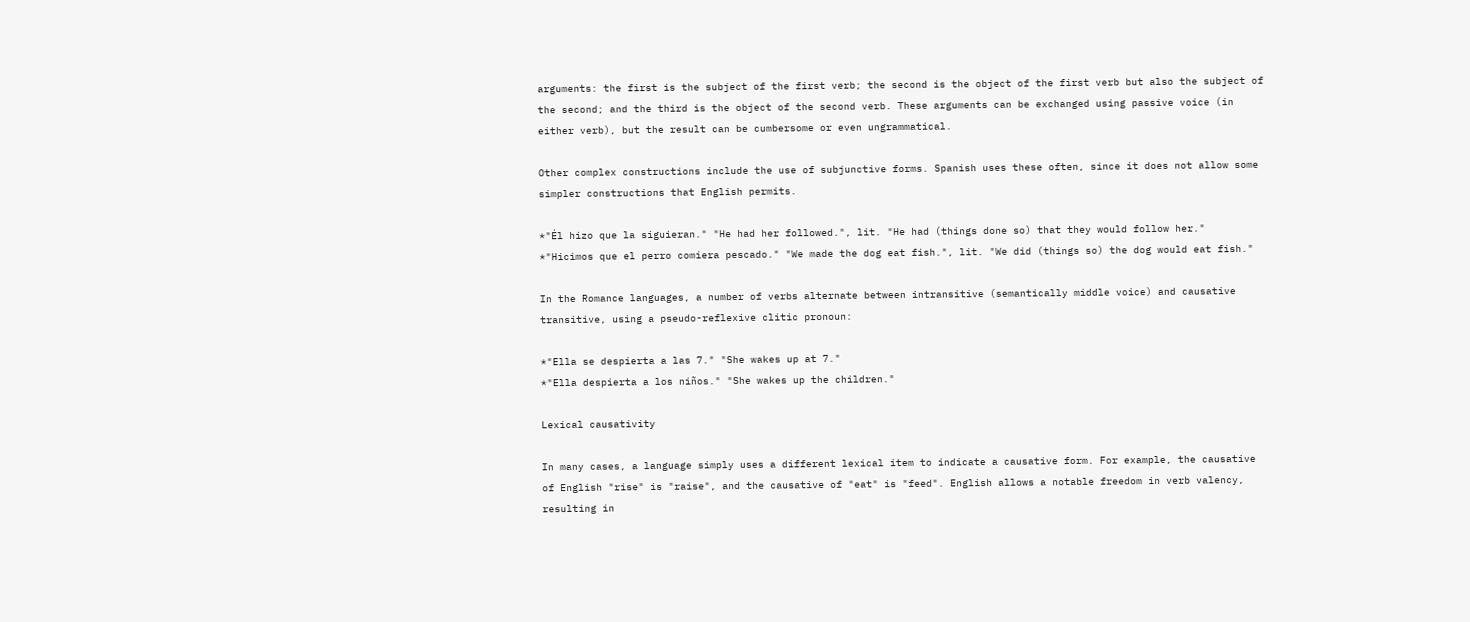arguments: the first is the subject of the first verb; the second is the object of the first verb but also the subject of the second; and the third is the object of the second verb. These arguments can be exchanged using passive voice (in either verb), but the result can be cumbersome or even ungrammatical.

Other complex constructions include the use of subjunctive forms. Spanish uses these often, since it does not allow some simpler constructions that English permits.

*"Él hizo que la siguieran." "He had her followed.", lit. "He had (things done so) that they would follow her."
*"Hicimos que el perro comiera pescado." "We made the dog eat fish.", lit. "We did (things so) the dog would eat fish."

In the Romance languages, a number of verbs alternate between intransitive (semantically middle voice) and causative transitive, using a pseudo-reflexive clitic pronoun:

*"Ella se despierta a las 7." "She wakes up at 7."
*"Ella despierta a los niños." "She wakes up the children."

Lexical causativity

In many cases, a language simply uses a different lexical item to indicate a causative form. For example, the causative of English "rise" is "raise", and the causative of "eat" is "feed". English allows a notable freedom in verb valency, resulting in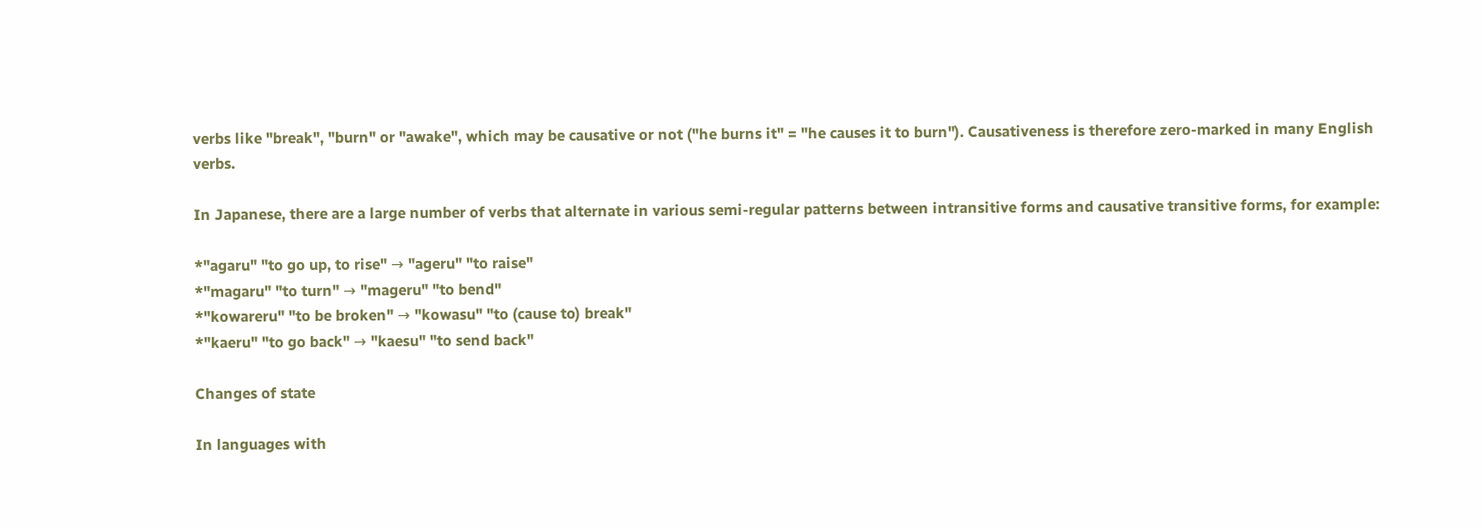verbs like "break", "burn" or "awake", which may be causative or not ("he burns it" = "he causes it to burn"). Causativeness is therefore zero-marked in many English verbs.

In Japanese, there are a large number of verbs that alternate in various semi-regular patterns between intransitive forms and causative transitive forms, for example:

*"agaru" "to go up, to rise" → "ageru" "to raise"
*"magaru" "to turn" → "mageru" "to bend"
*"kowareru" "to be broken" → "kowasu" "to (cause to) break"
*"kaeru" "to go back" → "kaesu" "to send back"

Changes of state

In languages with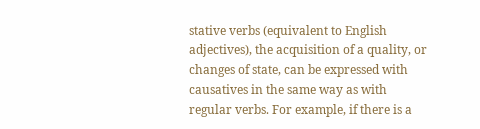stative verbs (equivalent to English adjectives), the acquisition of a quality, or changes of state, can be expressed with causatives in the same way as with regular verbs. For example, if there is a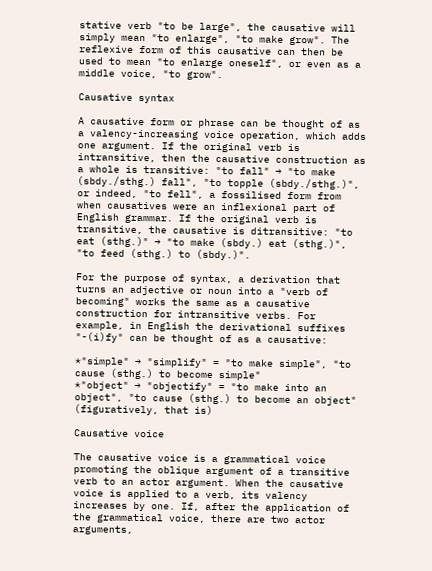stative verb "to be large", the causative will simply mean "to enlarge", "to make grow". The reflexive form of this causative can then be used to mean "to enlarge oneself", or even as a middle voice, "to grow".

Causative syntax

A causative form or phrase can be thought of as a valency-increasing voice operation, which adds one argument. If the original verb is intransitive, then the causative construction as a whole is transitive: "to fall" → "to make (sbdy./sthg.) fall", "to topple (sbdy./sthg.)", or indeed, "to fell", a fossilised form from when causatives were an inflexional part of English grammar. If the original verb is transitive, the causative is ditransitive: "to eat (sthg.)" → "to make (sbdy.) eat (sthg.)", "to feed (sthg.) to (sbdy.)".

For the purpose of syntax, a derivation that turns an adjective or noun into a "verb of becoming" works the same as a causative construction for intransitive verbs. For example, in English the derivational suffixes "-(i)fy" can be thought of as a causative:

*"simple" → "simplify" = "to make simple", "to cause (sthg.) to become simple"
*"object" → "objectify" = "to make into an object", "to cause (sthg.) to become an object" (figuratively, that is)

Causative voice

The causative voice is a grammatical voice promoting the oblique argument of a transitive verb to an actor argument. When the causative voice is applied to a verb, its valency increases by one. If, after the application of the grammatical voice, there are two actor arguments,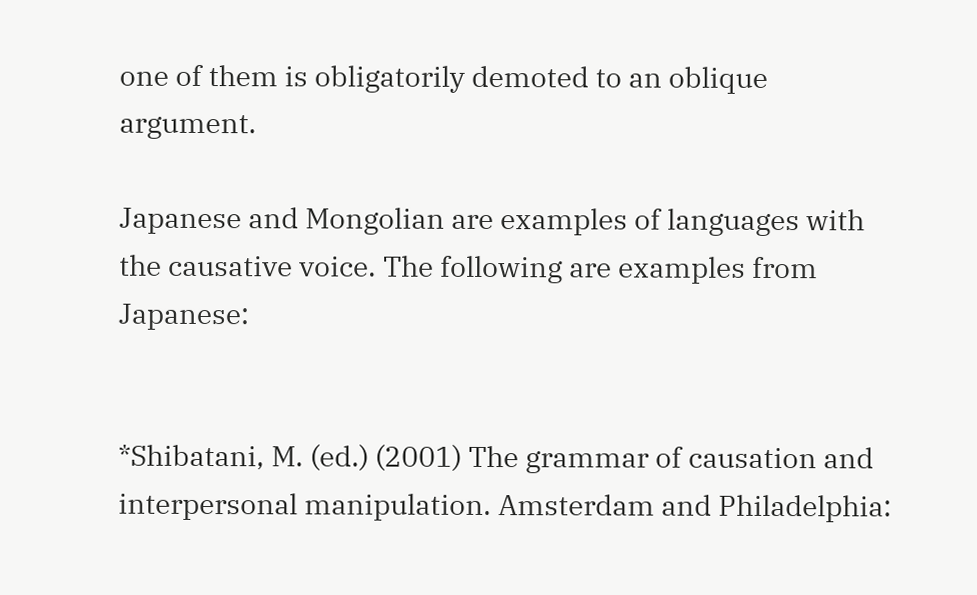one of them is obligatorily demoted to an oblique argument.

Japanese and Mongolian are examples of languages with the causative voice. The following are examples from Japanese:


*Shibatani, M. (ed.) (2001) The grammar of causation and interpersonal manipulation. Amsterdam and Philadelphia: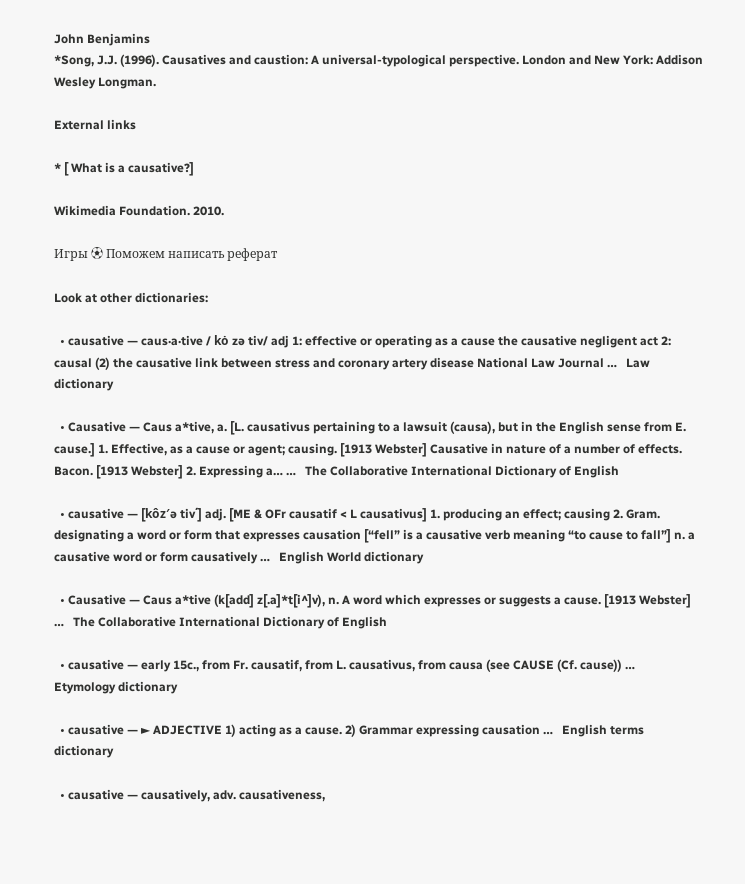John Benjamins
*Song, J.J. (1996). Causatives and caustion: A universal-typological perspective. London and New York: Addison Wesley Longman.

External links

* [ What is a causative?]

Wikimedia Foundation. 2010.

Игры ⚽ Поможем написать реферат

Look at other dictionaries:

  • causative — caus·a·tive / kȯ zə tiv/ adj 1: effective or operating as a cause the causative negligent act 2: causal (2) the causative link between stress and coronary artery disease National Law Journal …   Law dictionary

  • Causative — Caus a*tive, a. [L. causativus pertaining to a lawsuit (causa), but in the English sense from E. cause.] 1. Effective, as a cause or agent; causing. [1913 Webster] Causative in nature of a number of effects. Bacon. [1913 Webster] 2. Expressing a… …   The Collaborative International Dictionary of English

  • causative — [kôz′ə tiv΄] adj. [ME & OFr causatif < L causativus] 1. producing an effect; causing 2. Gram. designating a word or form that expresses causation [“fell” is a causative verb meaning “to cause to fall”] n. a causative word or form causatively …   English World dictionary

  • Causative — Caus a*tive (k[add] z[.a]*t[i^]v), n. A word which expresses or suggests a cause. [1913 Webster] …   The Collaborative International Dictionary of English

  • causative — early 15c., from Fr. causatif, from L. causativus, from causa (see CAUSE (Cf. cause)) …   Etymology dictionary

  • causative — ► ADJECTIVE 1) acting as a cause. 2) Grammar expressing causation …   English terms dictionary

  • causative — causatively, adv. causativeness,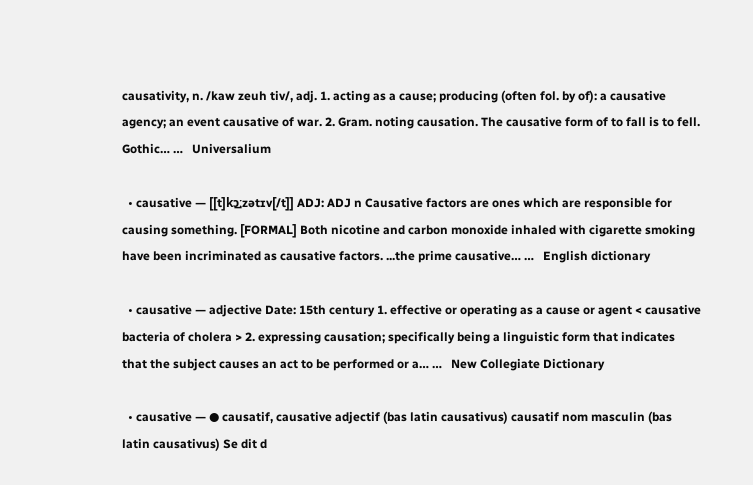causativity, n. /kaw zeuh tiv/, adj. 1. acting as a cause; producing (often fol. by of): a causative agency; an event causative of war. 2. Gram. noting causation. The causative form of to fall is to fell. Gothic… …   Universalium

  • causative — [[t]kɔ͟ːzətɪv[/t]] ADJ: ADJ n Causative factors are ones which are responsible for causing something. [FORMAL] Both nicotine and carbon monoxide inhaled with cigarette smoking have been incriminated as causative factors. ...the prime causative… …   English dictionary

  • causative — adjective Date: 15th century 1. effective or operating as a cause or agent < causative bacteria of cholera > 2. expressing causation; specifically being a linguistic form that indicates that the subject causes an act to be performed or a… …   New Collegiate Dictionary

  • causative — ● causatif, causative adjectif (bas latin causativus) causatif nom masculin (bas latin causativus) Se dit d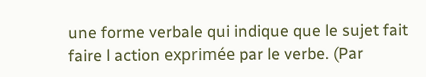une forme verbale qui indique que le sujet fait faire l action exprimée par le verbe. (Par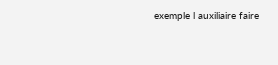exemple l auxiliaire faire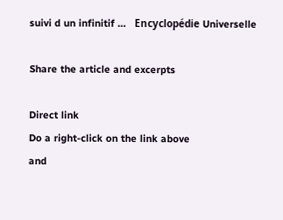suivi d un infinitif …   Encyclopédie Universelle

Share the article and excerpts

Direct link
Do a right-click on the link above
and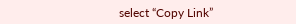select “Copy Link”